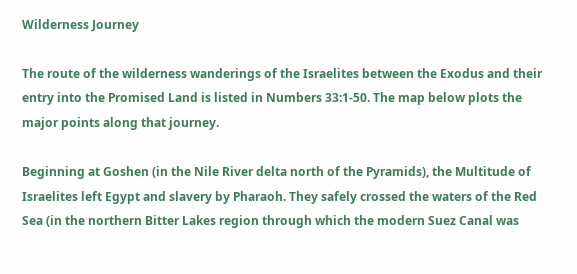Wilderness Journey

The route of the wilderness wanderings of the Israelites between the Exodus and their entry into the Promised Land is listed in Numbers 33:1-50. The map below plots the major points along that journey.

Beginning at Goshen (in the Nile River delta north of the Pyramids), the Multitude of Israelites left Egypt and slavery by Pharaoh. They safely crossed the waters of the Red Sea (in the northern Bitter Lakes region through which the modern Suez Canal was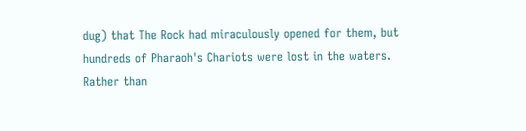dug) that The Rock had miraculously opened for them, but hundreds of Pharaoh's Chariots were lost in the waters. Rather than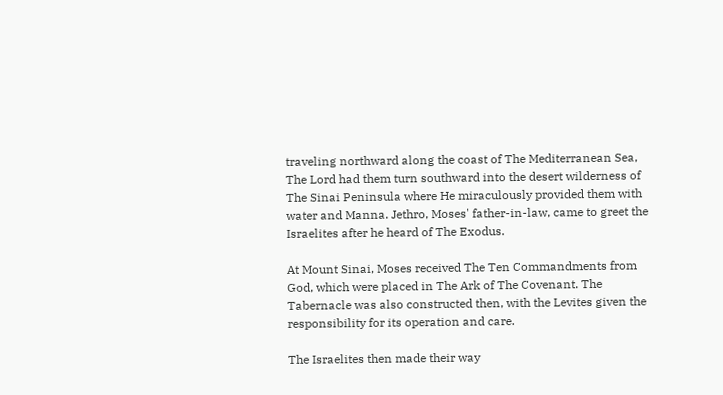traveling northward along the coast of The Mediterranean Sea, The Lord had them turn southward into the desert wilderness of The Sinai Peninsula where He miraculously provided them with water and Manna. Jethro, Moses' father-in-law, came to greet the Israelites after he heard of The Exodus.

At Mount Sinai, Moses received The Ten Commandments from God, which were placed in The Ark of The Covenant. The Tabernacle was also constructed then, with the Levites given the responsibility for its operation and care.

The Israelites then made their way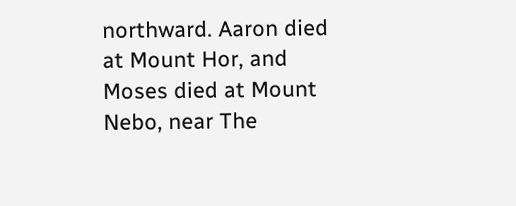northward. Aaron died at Mount Hor, and Moses died at Mount Nebo, near The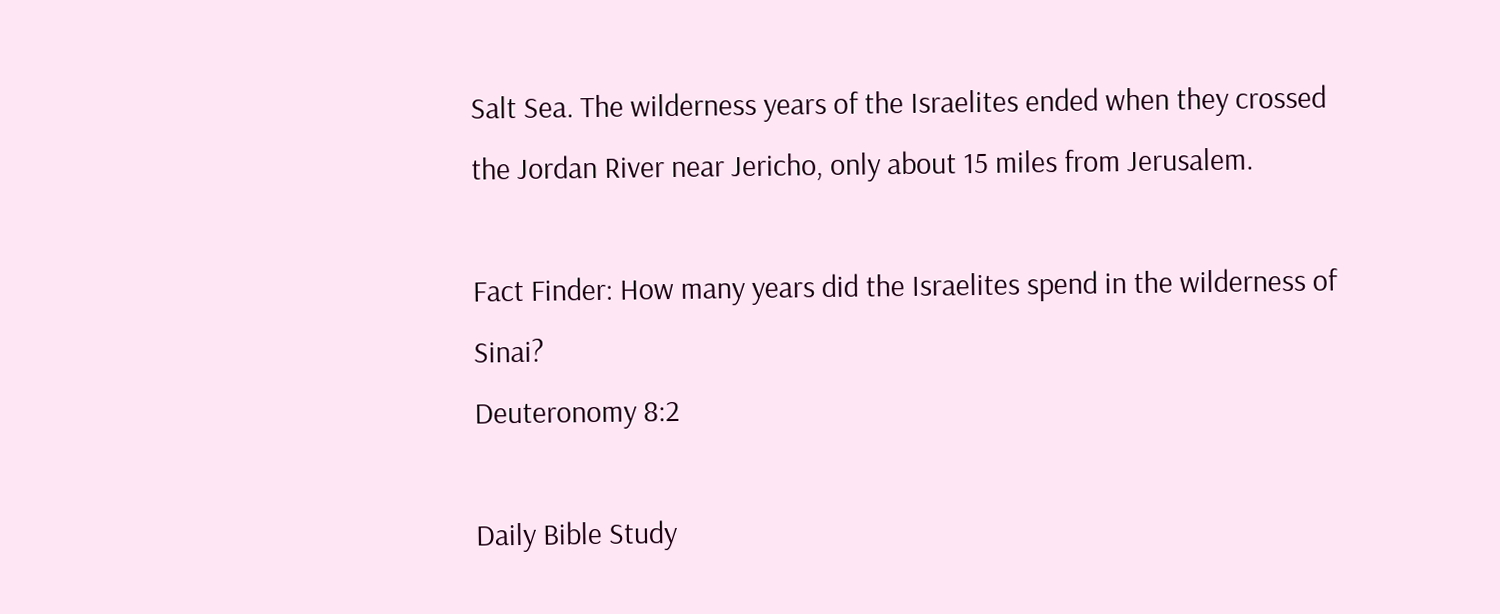Salt Sea. The wilderness years of the Israelites ended when they crossed the Jordan River near Jericho, only about 15 miles from Jerusalem.

Fact Finder: How many years did the Israelites spend in the wilderness of Sinai?
Deuteronomy 8:2

Daily Bible Study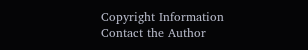Copyright Information
Contact the Author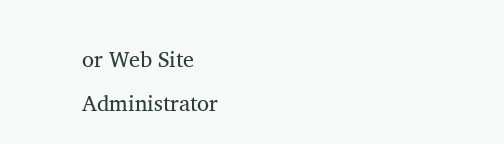or Web Site Administrator